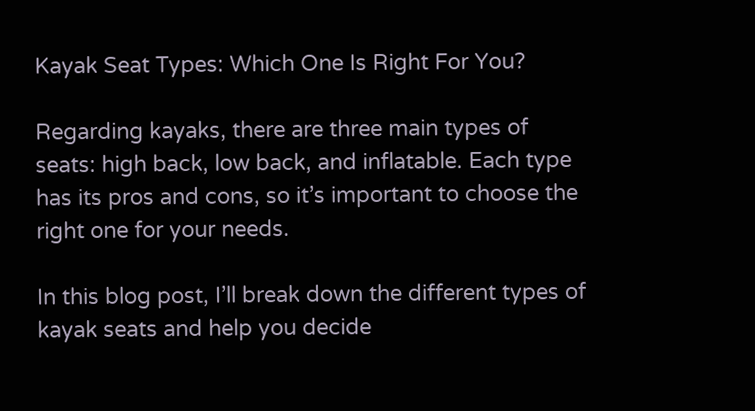Kayak Seat Types: Which One Is Right For You?

Regarding kayaks, there are three main types of seats: high back, low back, and inflatable. Each type has its pros and cons, so it’s important to choose the right one for your needs.

In this blog post, I’ll break down the different types of kayak seats and help you decide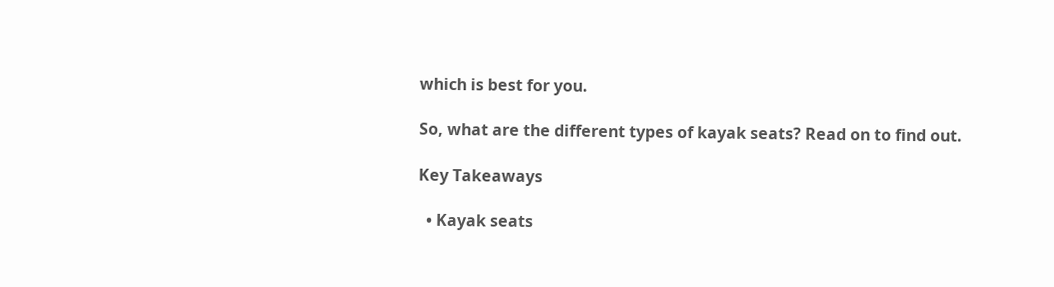which is best for you.

So, what are the different types of kayak seats? Read on to find out.

Key Takeaways

  • Kayak seats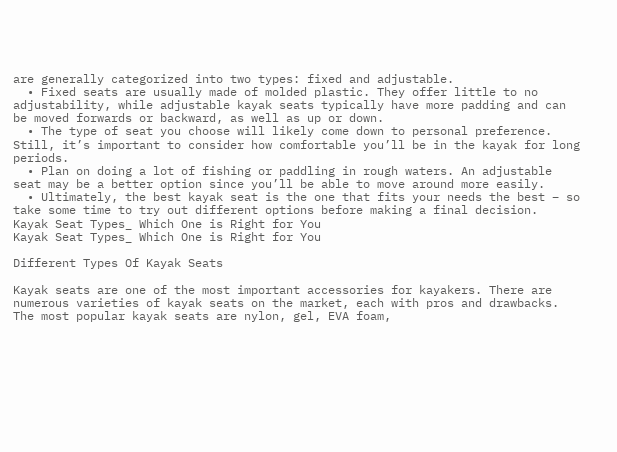are generally categorized into two types: fixed and adjustable.
  • Fixed seats are usually made of molded plastic. They offer little to no adjustability, while adjustable kayak seats typically have more padding and can be moved forwards or backward, as well as up or down.
  • The type of seat you choose will likely come down to personal preference. Still, it’s important to consider how comfortable you’ll be in the kayak for long periods.
  • Plan on doing a lot of fishing or paddling in rough waters. An adjustable seat may be a better option since you’ll be able to move around more easily.
  • Ultimately, the best kayak seat is the one that fits your needs the best – so take some time to try out different options before making a final decision.
Kayak Seat Types_ Which One is Right for You
Kayak Seat Types_ Which One is Right for You

Different Types Of Kayak Seats

Kayak seats are one of the most important accessories for kayakers. There are numerous varieties of kayak seats on the market, each with pros and drawbacks. The most popular kayak seats are nylon, gel, EVA foam,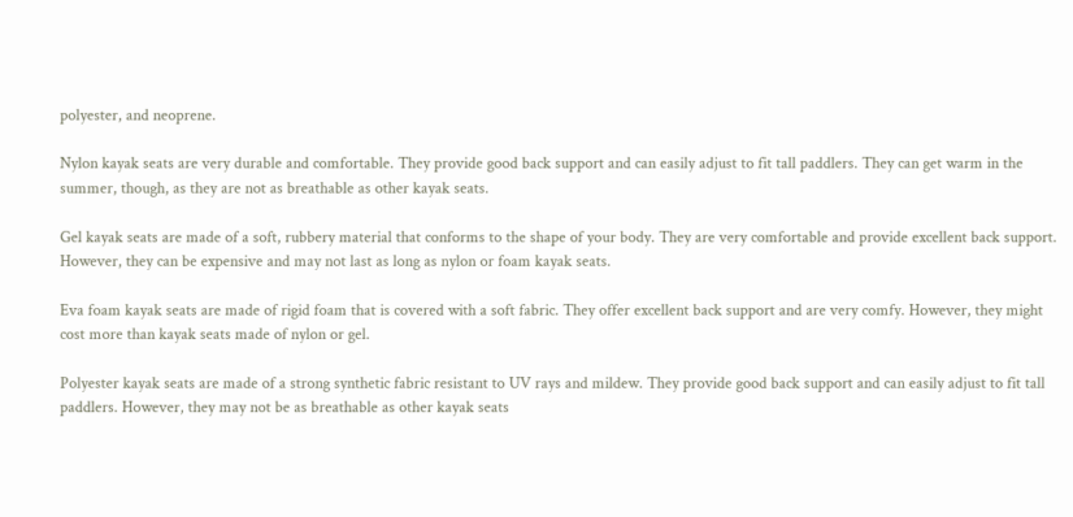polyester, and neoprene.

Nylon kayak seats are very durable and comfortable. They provide good back support and can easily adjust to fit tall paddlers. They can get warm in the summer, though, as they are not as breathable as other kayak seats.

Gel kayak seats are made of a soft, rubbery material that conforms to the shape of your body. They are very comfortable and provide excellent back support. However, they can be expensive and may not last as long as nylon or foam kayak seats.

Eva foam kayak seats are made of rigid foam that is covered with a soft fabric. They offer excellent back support and are very comfy. However, they might cost more than kayak seats made of nylon or gel.

Polyester kayak seats are made of a strong synthetic fabric resistant to UV rays and mildew. They provide good back support and can easily adjust to fit tall paddlers. However, they may not be as breathable as other kayak seats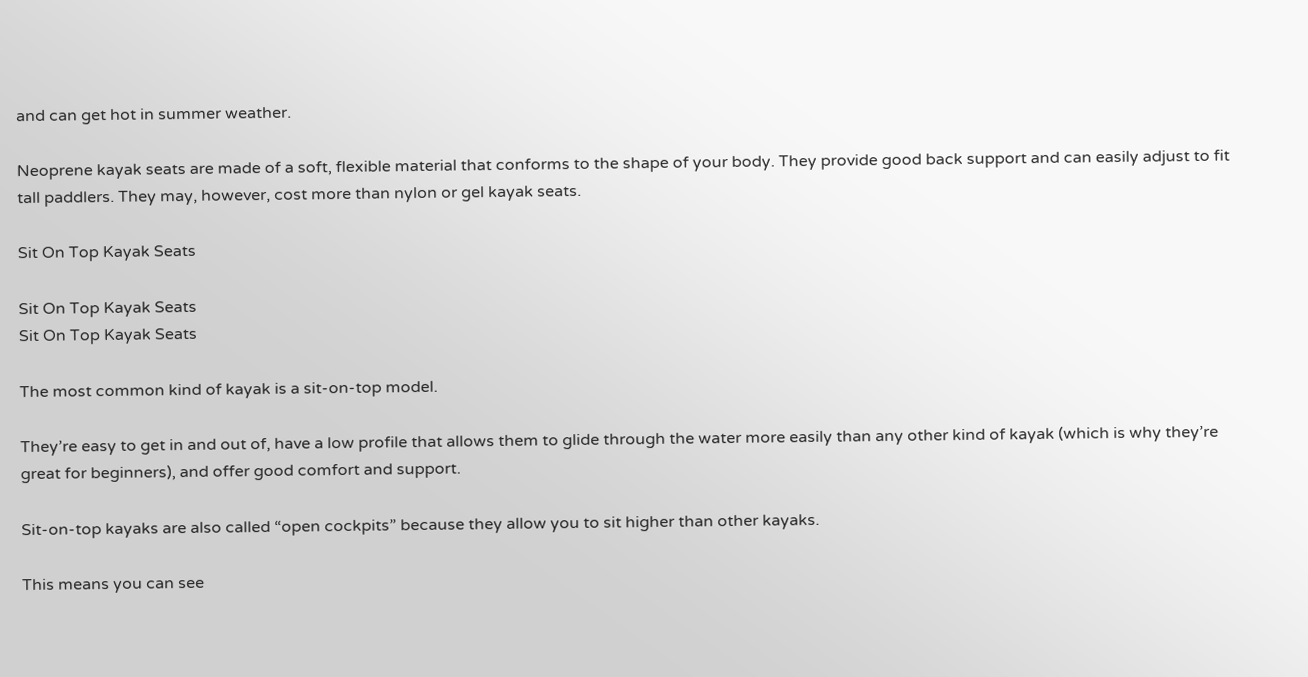and can get hot in summer weather.

Neoprene kayak seats are made of a soft, flexible material that conforms to the shape of your body. They provide good back support and can easily adjust to fit tall paddlers. They may, however, cost more than nylon or gel kayak seats.

Sit On Top Kayak Seats

Sit On Top Kayak Seats
Sit On Top Kayak Seats

The most common kind of kayak is a sit-on-top model.

They’re easy to get in and out of, have a low profile that allows them to glide through the water more easily than any other kind of kayak (which is why they’re great for beginners), and offer good comfort and support.

Sit-on-top kayaks are also called “open cockpits” because they allow you to sit higher than other kayaks.

This means you can see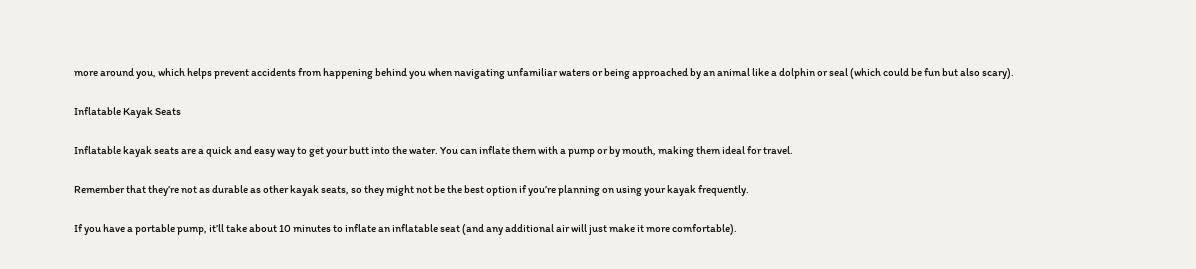more around you, which helps prevent accidents from happening behind you when navigating unfamiliar waters or being approached by an animal like a dolphin or seal (which could be fun but also scary).

Inflatable Kayak Seats

Inflatable kayak seats are a quick and easy way to get your butt into the water. You can inflate them with a pump or by mouth, making them ideal for travel.

Remember that they’re not as durable as other kayak seats, so they might not be the best option if you’re planning on using your kayak frequently.

If you have a portable pump, it’ll take about 10 minutes to inflate an inflatable seat (and any additional air will just make it more comfortable).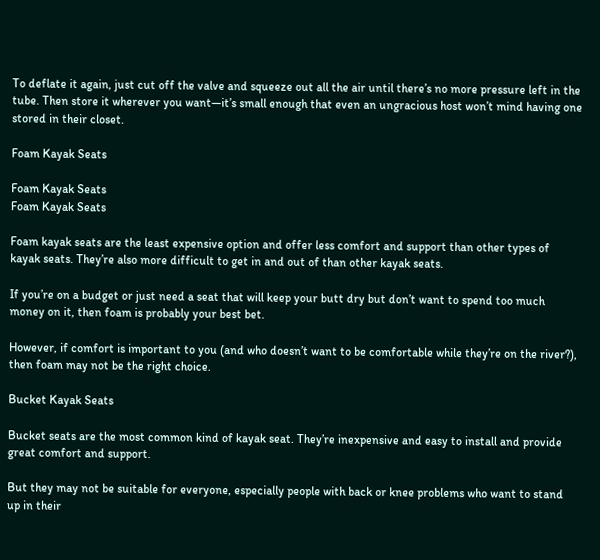To deflate it again, just cut off the valve and squeeze out all the air until there’s no more pressure left in the tube. Then store it wherever you want—it’s small enough that even an ungracious host won’t mind having one stored in their closet.

Foam Kayak Seats

Foam Kayak Seats
Foam Kayak Seats

Foam kayak seats are the least expensive option and offer less comfort and support than other types of kayak seats. They’re also more difficult to get in and out of than other kayak seats.

If you’re on a budget or just need a seat that will keep your butt dry but don’t want to spend too much money on it, then foam is probably your best bet.

However, if comfort is important to you (and who doesn’t want to be comfortable while they’re on the river?), then foam may not be the right choice.

Bucket Kayak Seats

Bucket seats are the most common kind of kayak seat. They’re inexpensive and easy to install and provide great comfort and support.

But they may not be suitable for everyone, especially people with back or knee problems who want to stand up in their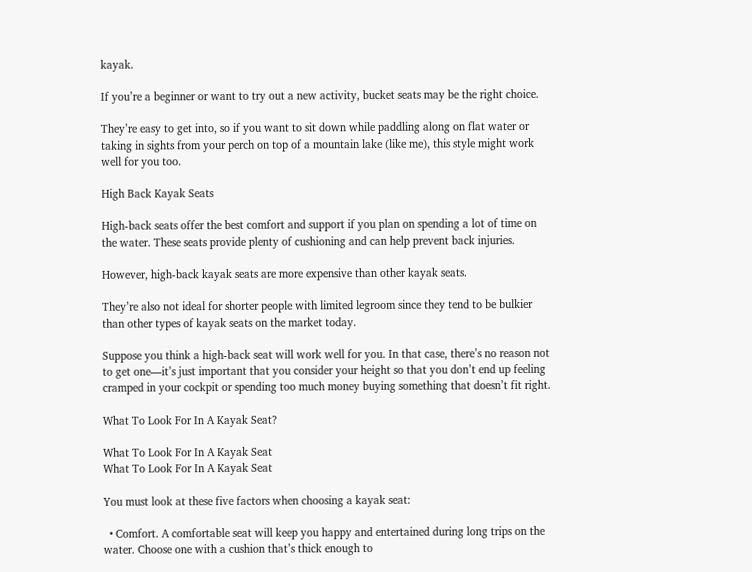kayak.

If you’re a beginner or want to try out a new activity, bucket seats may be the right choice.

They’re easy to get into, so if you want to sit down while paddling along on flat water or taking in sights from your perch on top of a mountain lake (like me), this style might work well for you too.

High Back Kayak Seats

High-back seats offer the best comfort and support if you plan on spending a lot of time on the water. These seats provide plenty of cushioning and can help prevent back injuries.

However, high-back kayak seats are more expensive than other kayak seats.

They’re also not ideal for shorter people with limited legroom since they tend to be bulkier than other types of kayak seats on the market today.

Suppose you think a high-back seat will work well for you. In that case, there’s no reason not to get one—it’s just important that you consider your height so that you don’t end up feeling cramped in your cockpit or spending too much money buying something that doesn’t fit right.

What To Look For In A Kayak Seat?

What To Look For In A Kayak Seat
What To Look For In A Kayak Seat

You must look at these five factors when choosing a kayak seat:

  • Comfort. A comfortable seat will keep you happy and entertained during long trips on the water. Choose one with a cushion that’s thick enough to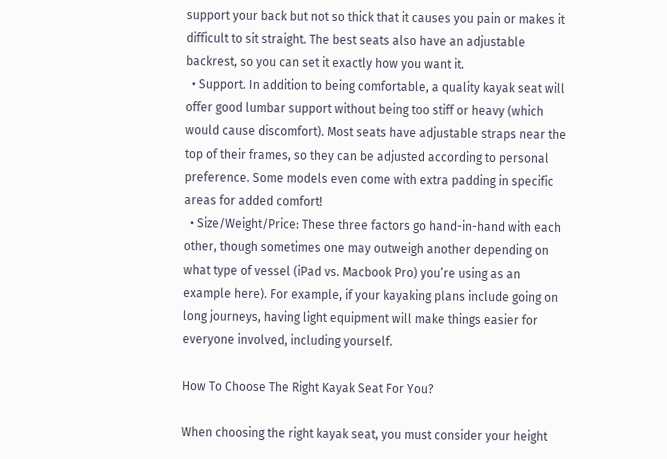support your back but not so thick that it causes you pain or makes it difficult to sit straight. The best seats also have an adjustable backrest, so you can set it exactly how you want it.
  • Support. In addition to being comfortable, a quality kayak seat will offer good lumbar support without being too stiff or heavy (which would cause discomfort). Most seats have adjustable straps near the top of their frames, so they can be adjusted according to personal preference. Some models even come with extra padding in specific areas for added comfort!
  • Size/Weight/Price: These three factors go hand-in-hand with each other, though sometimes one may outweigh another depending on what type of vessel (iPad vs. Macbook Pro) you’re using as an example here). For example, if your kayaking plans include going on long journeys, having light equipment will make things easier for everyone involved, including yourself.

How To Choose The Right Kayak Seat For You?

When choosing the right kayak seat, you must consider your height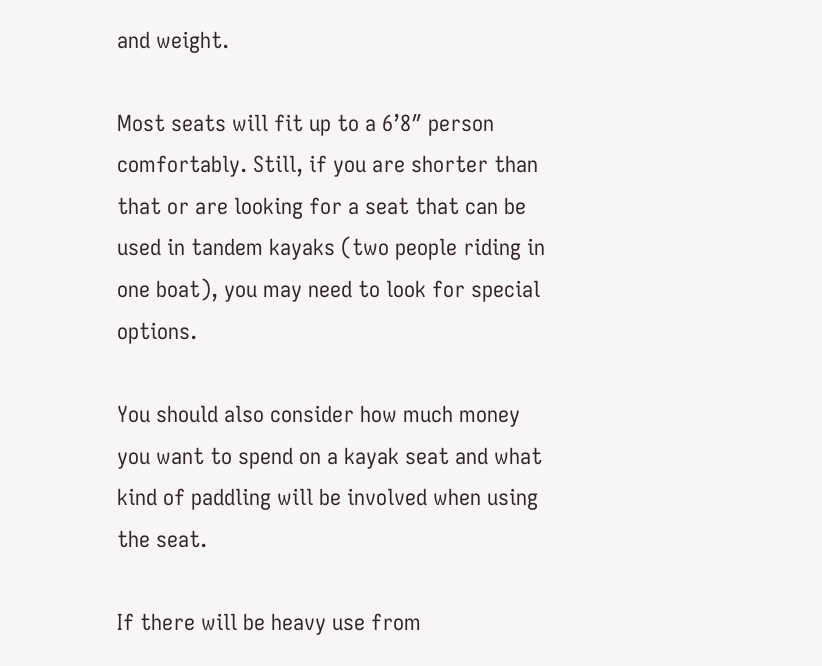and weight.

Most seats will fit up to a 6’8″ person comfortably. Still, if you are shorter than that or are looking for a seat that can be used in tandem kayaks (two people riding in one boat), you may need to look for special options.

You should also consider how much money you want to spend on a kayak seat and what kind of paddling will be involved when using the seat.

If there will be heavy use from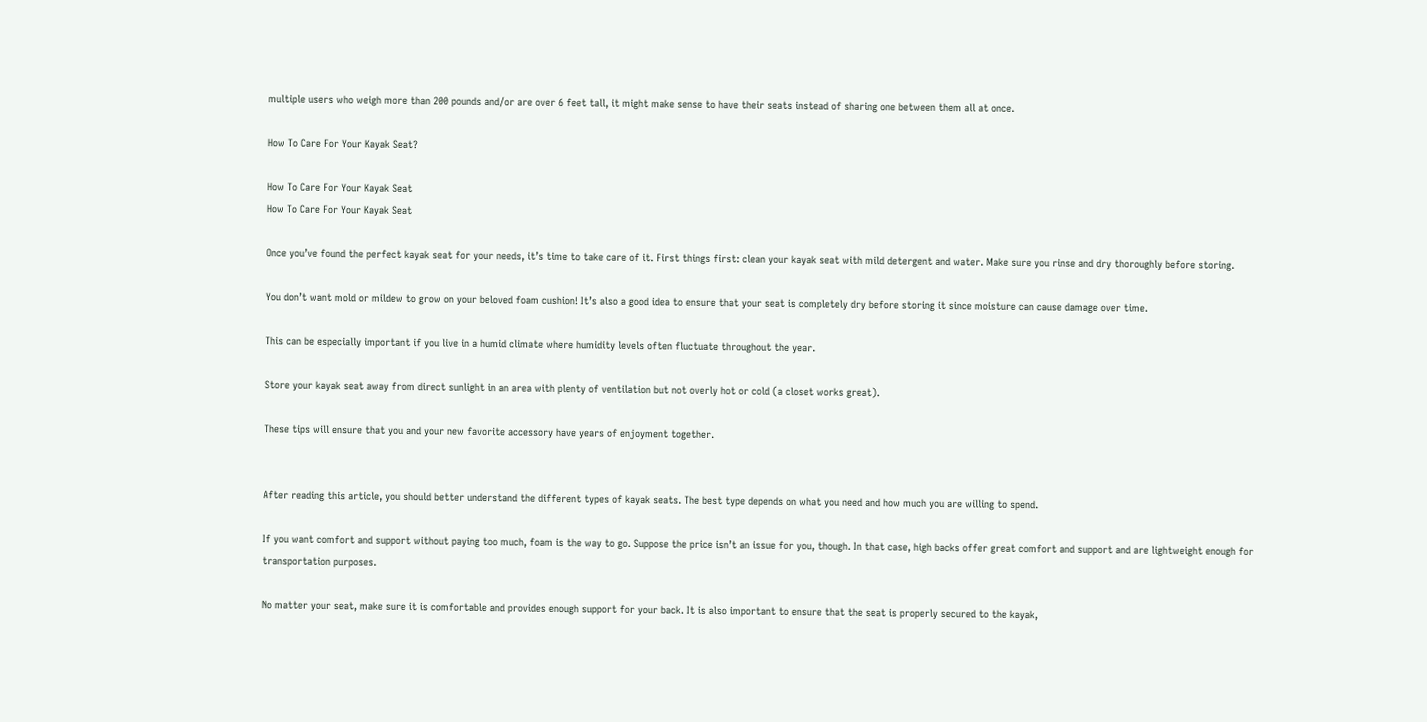multiple users who weigh more than 200 pounds and/or are over 6 feet tall, it might make sense to have their seats instead of sharing one between them all at once.

How To Care For Your Kayak Seat?

How To Care For Your Kayak Seat
How To Care For Your Kayak Seat

Once you’ve found the perfect kayak seat for your needs, it’s time to take care of it. First things first: clean your kayak seat with mild detergent and water. Make sure you rinse and dry thoroughly before storing.

You don’t want mold or mildew to grow on your beloved foam cushion! It’s also a good idea to ensure that your seat is completely dry before storing it since moisture can cause damage over time.

This can be especially important if you live in a humid climate where humidity levels often fluctuate throughout the year.

Store your kayak seat away from direct sunlight in an area with plenty of ventilation but not overly hot or cold (a closet works great).

These tips will ensure that you and your new favorite accessory have years of enjoyment together.


After reading this article, you should better understand the different types of kayak seats. The best type depends on what you need and how much you are willing to spend.

If you want comfort and support without paying too much, foam is the way to go. Suppose the price isn’t an issue for you, though. In that case, high backs offer great comfort and support and are lightweight enough for transportation purposes.

No matter your seat, make sure it is comfortable and provides enough support for your back. It is also important to ensure that the seat is properly secured to the kayak,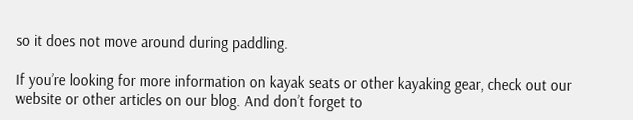so it does not move around during paddling.

If you’re looking for more information on kayak seats or other kayaking gear, check out our website or other articles on our blog. And don’t forget to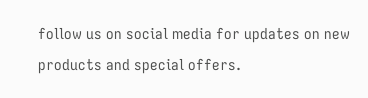follow us on social media for updates on new products and special offers.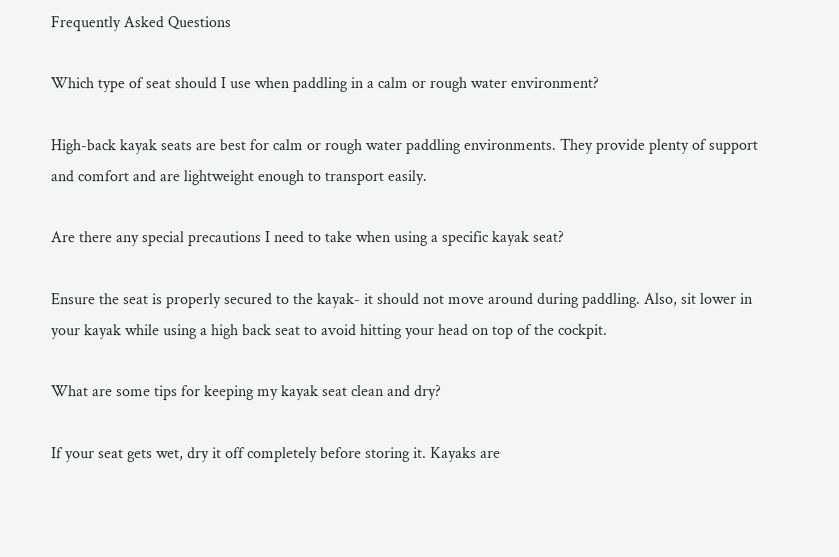Frequently Asked Questions

Which type of seat should I use when paddling in a calm or rough water environment?

High-back kayak seats are best for calm or rough water paddling environments. They provide plenty of support and comfort and are lightweight enough to transport easily.

Are there any special precautions I need to take when using a specific kayak seat?

Ensure the seat is properly secured to the kayak- it should not move around during paddling. Also, sit lower in your kayak while using a high back seat to avoid hitting your head on top of the cockpit.

What are some tips for keeping my kayak seat clean and dry?

If your seat gets wet, dry it off completely before storing it. Kayaks are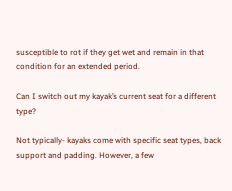susceptible to rot if they get wet and remain in that condition for an extended period.

Can I switch out my kayak’s current seat for a different type?

Not typically- kayaks come with specific seat types, back support and padding. However, a few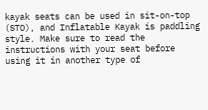kayak seats can be used in sit-on-top (STO), and Inflatable Kayak is paddling style. Make sure to read the instructions with your seat before using it in another type of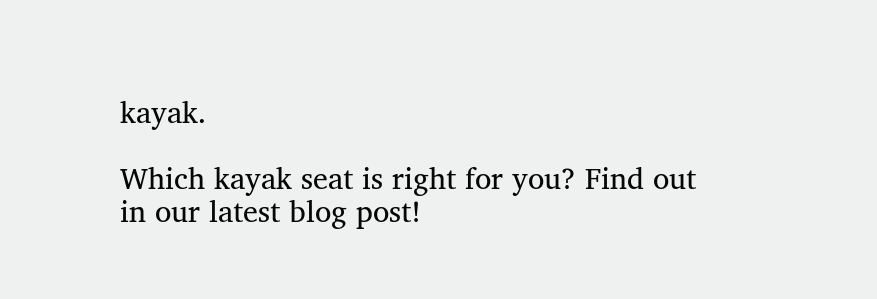kayak.

Which kayak seat is right for you? Find out in our latest blog post!